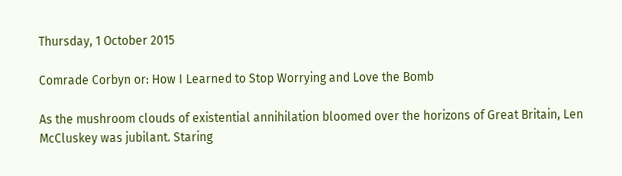Thursday, 1 October 2015

Comrade Corbyn or: How I Learned to Stop Worrying and Love the Bomb

As the mushroom clouds of existential annihilation bloomed over the horizons of Great Britain, Len McCluskey was jubilant. Staring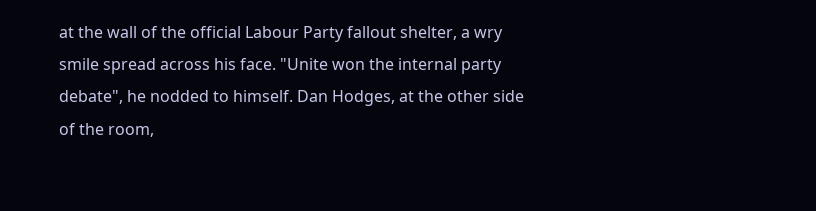at the wall of the official Labour Party fallout shelter, a wry smile spread across his face. "Unite won the internal party debate", he nodded to himself. Dan Hodges, at the other side of the room,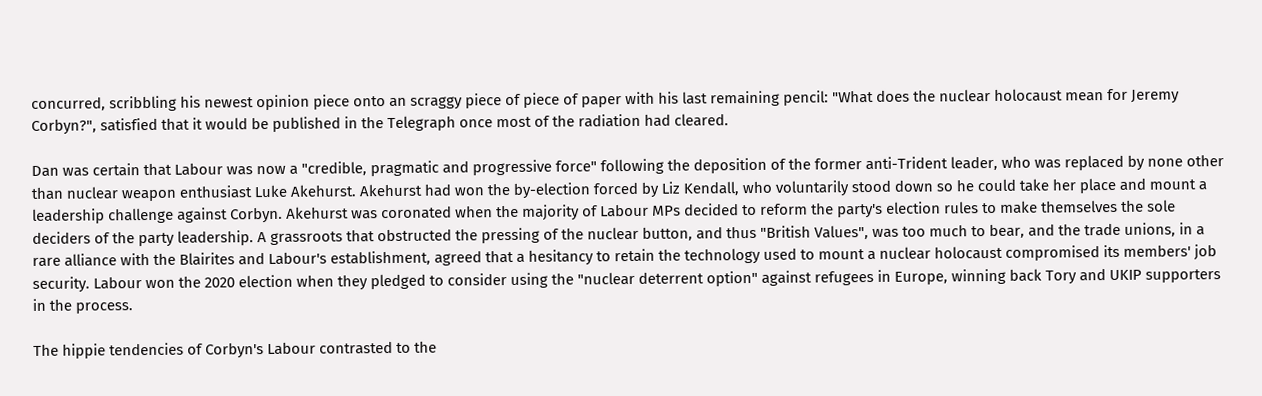concurred, scribbling his newest opinion piece onto an scraggy piece of piece of paper with his last remaining pencil: "What does the nuclear holocaust mean for Jeremy Corbyn?", satisfied that it would be published in the Telegraph once most of the radiation had cleared.

Dan was certain that Labour was now a "credible, pragmatic and progressive force" following the deposition of the former anti-Trident leader, who was replaced by none other than nuclear weapon enthusiast Luke Akehurst. Akehurst had won the by-election forced by Liz Kendall, who voluntarily stood down so he could take her place and mount a leadership challenge against Corbyn. Akehurst was coronated when the majority of Labour MPs decided to reform the party's election rules to make themselves the sole deciders of the party leadership. A grassroots that obstructed the pressing of the nuclear button, and thus "British Values", was too much to bear, and the trade unions, in a rare alliance with the Blairites and Labour's establishment, agreed that a hesitancy to retain the technology used to mount a nuclear holocaust compromised its members' job security. Labour won the 2020 election when they pledged to consider using the "nuclear deterrent option" against refugees in Europe, winning back Tory and UKIP supporters in the process.

The hippie tendencies of Corbyn's Labour contrasted to the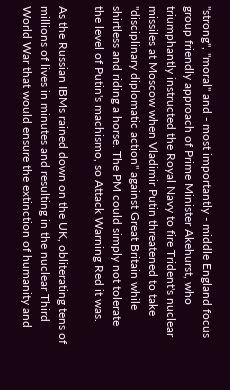"strong", "moral" and - most importantly - middle England focus group friendly approach of Prime Minister Akehurst, who triumphantly instructed the Royal Navy to fire Trident's nuclear missiles at Moscow when Vladimir Putin threatened to take "disciplinary diplomatic action" against Great Britain while shirtless and riding a horse. The PM could simply not tolerate the level of Putin's machismo, so Attack Warning Red it was.

As the Russian IBMs rained down on the UK, obliterating tens of millions of lives in minutes and resulting in the nuclear Third World War that would ensure the extinction of humanity and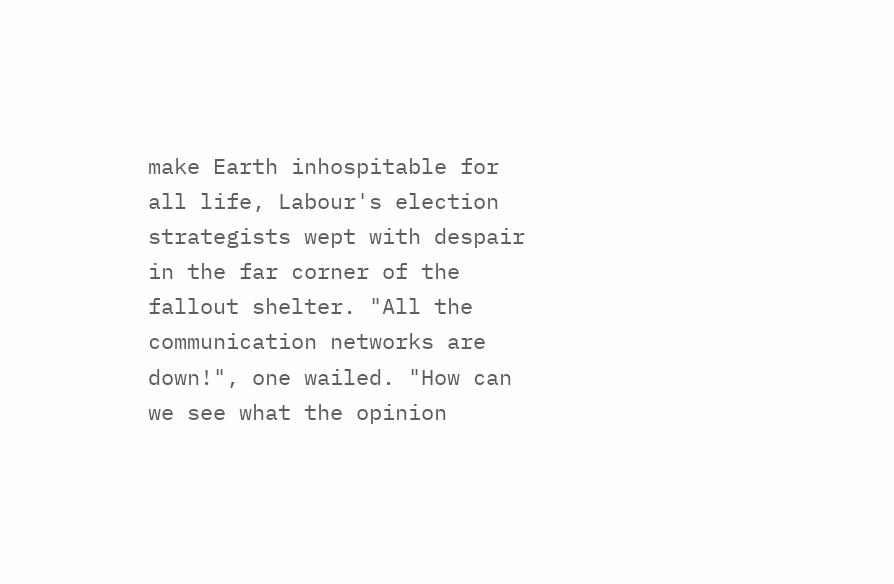make Earth inhospitable for all life, Labour's election strategists wept with despair in the far corner of the fallout shelter. "All the communication networks are down!", one wailed. "How can we see what the opinion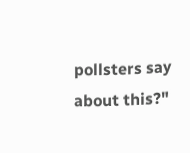pollsters say about this?"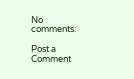No comments:

Post a Comment